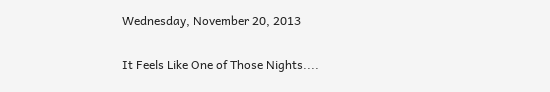Wednesday, November 20, 2013

It Feels Like One of Those Nights....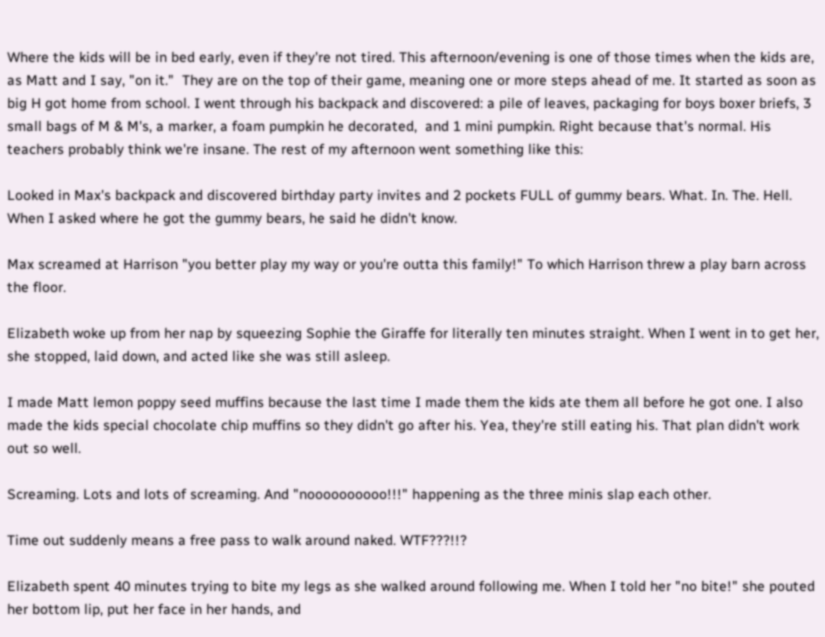Where the kids will be in bed early, even if they're not tired. This afternoon/evening is one of those times when the kids are, as Matt and I say, "on it."  They are on the top of their game, meaning one or more steps ahead of me. It started as soon as big H got home from school. I went through his backpack and discovered: a pile of leaves, packaging for boys boxer briefs, 3 small bags of M & M's, a marker, a foam pumpkin he decorated,  and 1 mini pumpkin. Right because that's normal. His teachers probably think we're insane. The rest of my afternoon went something like this:

Looked in Max's backpack and discovered birthday party invites and 2 pockets FULL of gummy bears. What. In. The. Hell. When I asked where he got the gummy bears, he said he didn't know.

Max screamed at Harrison "you better play my way or you're outta this family!" To which Harrison threw a play barn across the floor.

Elizabeth woke up from her nap by squeezing Sophie the Giraffe for literally ten minutes straight. When I went in to get her, she stopped, laid down, and acted like she was still asleep.

I made Matt lemon poppy seed muffins because the last time I made them the kids ate them all before he got one. I also made the kids special chocolate chip muffins so they didn't go after his. Yea, they're still eating his. That plan didn't work out so well.

Screaming. Lots and lots of screaming. And "noooooooooo!!!" happening as the three minis slap each other.

Time out suddenly means a free pass to walk around naked. WTF???!!?

Elizabeth spent 40 minutes trying to bite my legs as she walked around following me. When I told her "no bite!" she pouted her bottom lip, put her face in her hands, and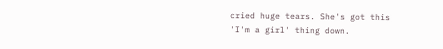cried huge tears. She's got this 'I'm a girl' thing down.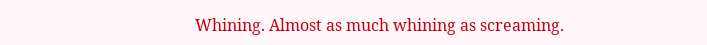Whining. Almost as much whining as screaming.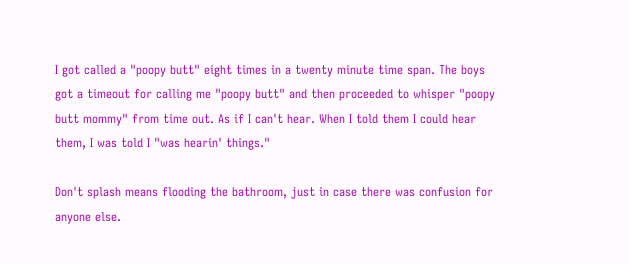I got called a "poopy butt" eight times in a twenty minute time span. The boys got a timeout for calling me "poopy butt" and then proceeded to whisper "poopy butt mommy" from time out. As if I can't hear. When I told them I could hear them, I was told I "was hearin' things."

Don't splash means flooding the bathroom, just in case there was confusion for anyone else.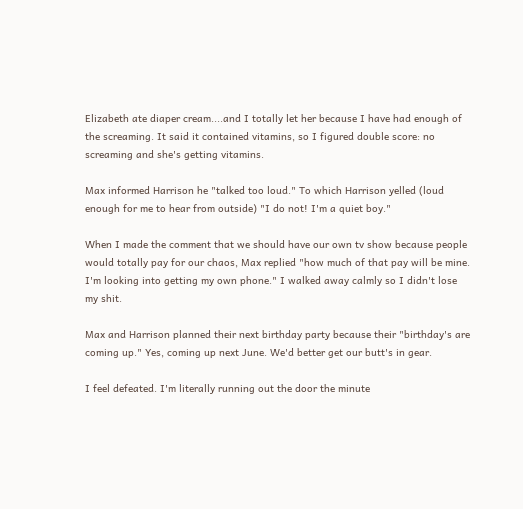Elizabeth ate diaper cream....and I totally let her because I have had enough of the screaming. It said it contained vitamins, so I figured double score: no screaming and she's getting vitamins.

Max informed Harrison he "talked too loud." To which Harrison yelled (loud enough for me to hear from outside) "I do not! I'm a quiet boy."

When I made the comment that we should have our own tv show because people would totally pay for our chaos, Max replied "how much of that pay will be mine. I'm looking into getting my own phone." I walked away calmly so I didn't lose my shit.

Max and Harrison planned their next birthday party because their "birthday's are coming up." Yes, coming up next June. We'd better get our butt's in gear.

I feel defeated. I'm literally running out the door the minute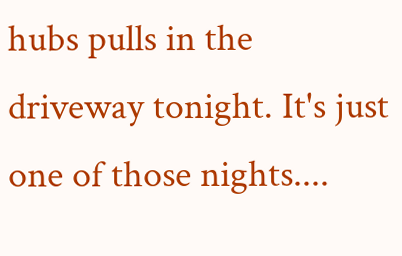hubs pulls in the driveway tonight. It's just one of those nights....